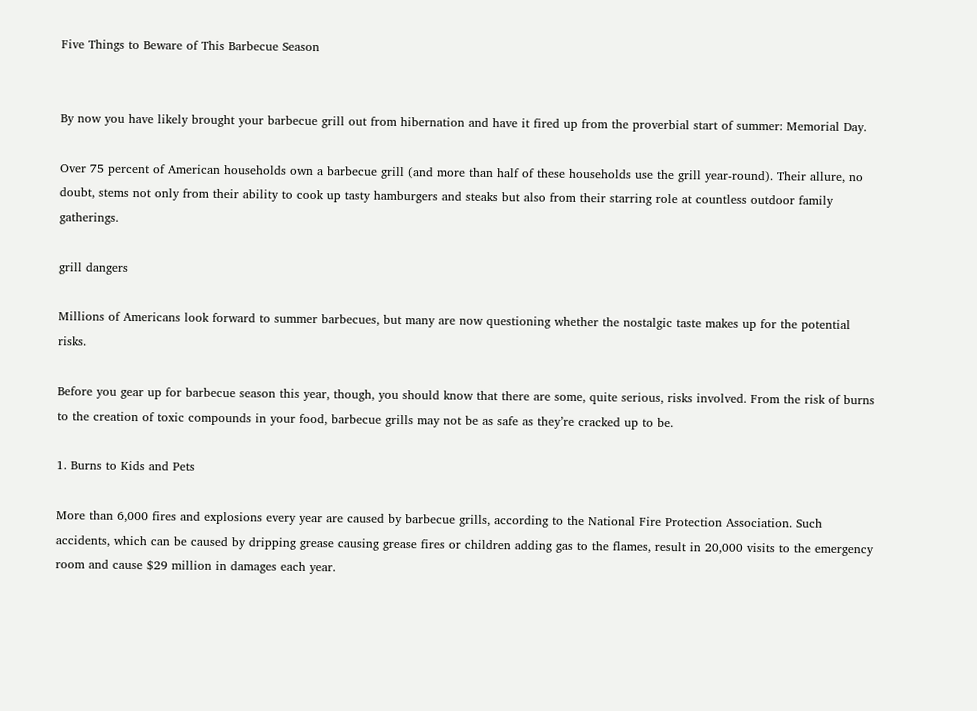Five Things to Beware of This Barbecue Season


By now you have likely brought your barbecue grill out from hibernation and have it fired up from the proverbial start of summer: Memorial Day.

Over 75 percent of American households own a barbecue grill (and more than half of these households use the grill year-round). Their allure, no doubt, stems not only from their ability to cook up tasty hamburgers and steaks but also from their starring role at countless outdoor family gatherings.

grill dangers

Millions of Americans look forward to summer barbecues, but many are now questioning whether the nostalgic taste makes up for the potential risks.

Before you gear up for barbecue season this year, though, you should know that there are some, quite serious, risks involved. From the risk of burns to the creation of toxic compounds in your food, barbecue grills may not be as safe as they’re cracked up to be.

1. Burns to Kids and Pets

More than 6,000 fires and explosions every year are caused by barbecue grills, according to the National Fire Protection Association. Such accidents, which can be caused by dripping grease causing grease fires or children adding gas to the flames, result in 20,000 visits to the emergency room and cause $29 million in damages each year.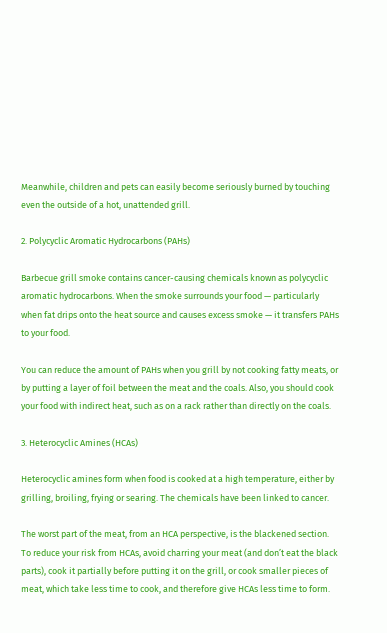Meanwhile, children and pets can easily become seriously burned by touching even the outside of a hot, unattended grill.

2. Polycyclic Aromatic Hydrocarbons (PAHs)

Barbecue grill smoke contains cancer-causing chemicals known as polycyclic aromatic hydrocarbons. When the smoke surrounds your food — particularly when fat drips onto the heat source and causes excess smoke — it transfers PAHs to your food.

You can reduce the amount of PAHs when you grill by not cooking fatty meats, or by putting a layer of foil between the meat and the coals. Also, you should cook your food with indirect heat, such as on a rack rather than directly on the coals.

3. Heterocyclic Amines (HCAs)

Heterocyclic amines form when food is cooked at a high temperature, either by grilling, broiling, frying or searing. The chemicals have been linked to cancer.

The worst part of the meat, from an HCA perspective, is the blackened section. To reduce your risk from HCAs, avoid charring your meat (and don’t eat the black parts), cook it partially before putting it on the grill, or cook smaller pieces of meat, which take less time to cook, and therefore give HCAs less time to form.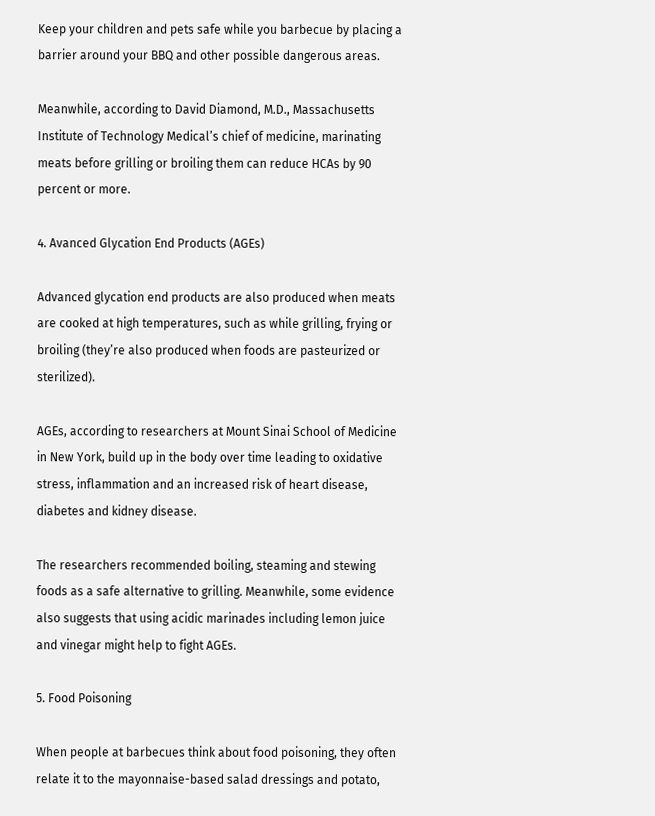Keep your children and pets safe while you barbecue by placing a barrier around your BBQ and other possible dangerous areas.

Meanwhile, according to David Diamond, M.D., Massachusetts Institute of Technology Medical’s chief of medicine, marinating meats before grilling or broiling them can reduce HCAs by 90 percent or more.

4. Avanced Glycation End Products (AGEs)

Advanced glycation end products are also produced when meats are cooked at high temperatures, such as while grilling, frying or broiling (they’re also produced when foods are pasteurized or sterilized).

AGEs, according to researchers at Mount Sinai School of Medicine in New York, build up in the body over time leading to oxidative stress, inflammation and an increased risk of heart disease, diabetes and kidney disease.

The researchers recommended boiling, steaming and stewing foods as a safe alternative to grilling. Meanwhile, some evidence also suggests that using acidic marinades including lemon juice and vinegar might help to fight AGEs.

5. Food Poisoning

When people at barbecues think about food poisoning, they often relate it to the mayonnaise-based salad dressings and potato,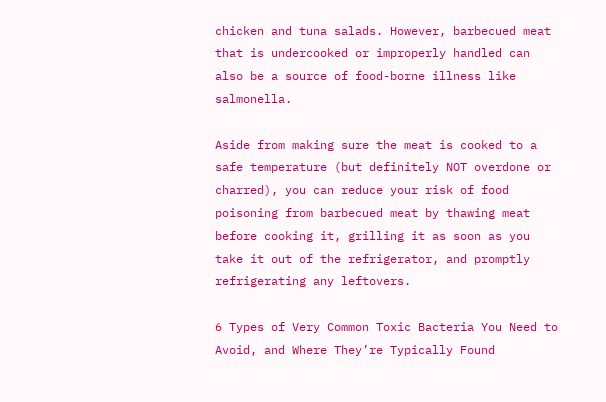chicken and tuna salads. However, barbecued meat that is undercooked or improperly handled can also be a source of food-borne illness like salmonella.

Aside from making sure the meat is cooked to a safe temperature (but definitely NOT overdone or charred), you can reduce your risk of food poisoning from barbecued meat by thawing meat before cooking it, grilling it as soon as you take it out of the refrigerator, and promptly refrigerating any leftovers.

6 Types of Very Common Toxic Bacteria You Need to Avoid, and Where They’re Typically Found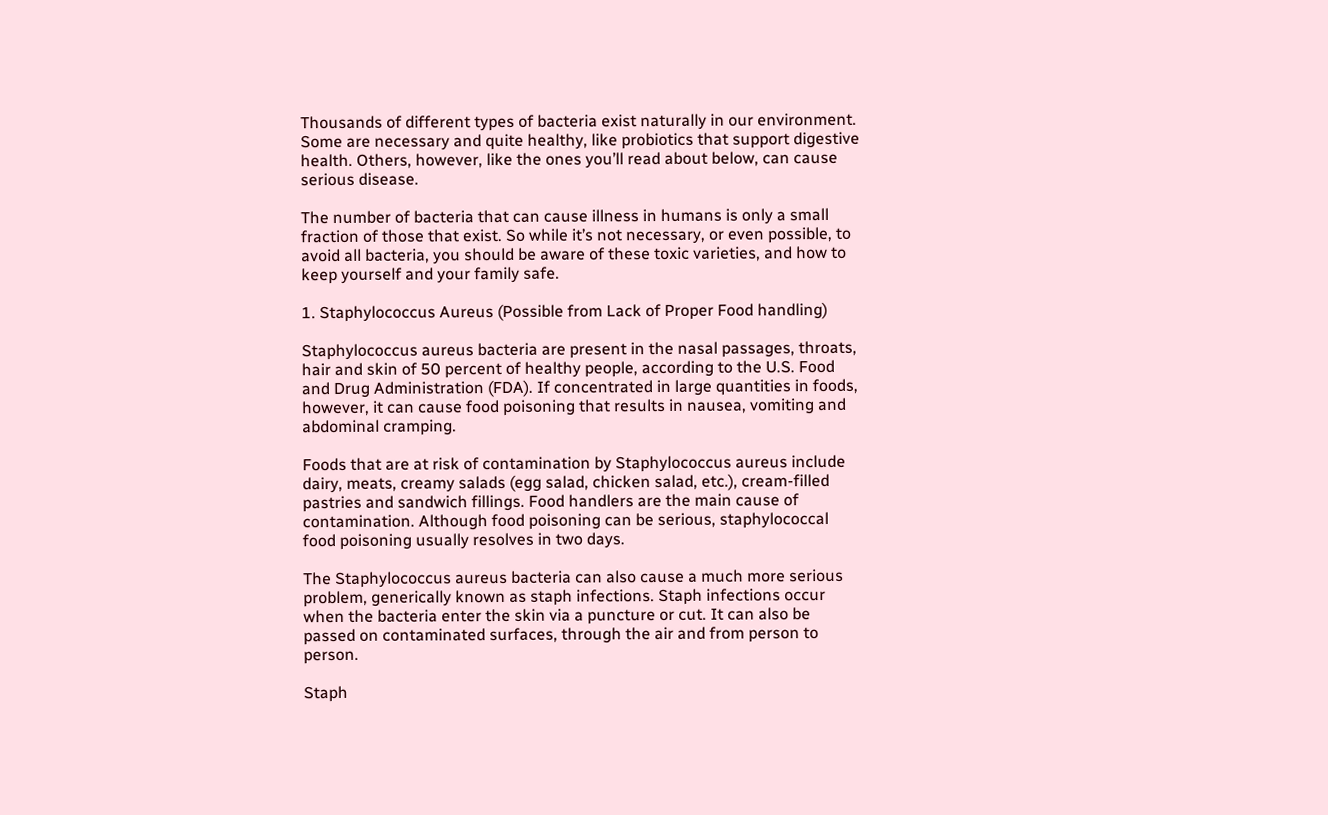Thousands of different types of bacteria exist naturally in our environment. Some are necessary and quite healthy, like probiotics that support digestive health. Others, however, like the ones you’ll read about below, can cause serious disease.

The number of bacteria that can cause illness in humans is only a small fraction of those that exist. So while it’s not necessary, or even possible, to avoid all bacteria, you should be aware of these toxic varieties, and how to keep yourself and your family safe.

1. Staphylococcus Aureus (Possible from Lack of Proper Food handling)

Staphylococcus aureus bacteria are present in the nasal passages, throats, hair and skin of 50 percent of healthy people, according to the U.S. Food and Drug Administration (FDA). If concentrated in large quantities in foods, however, it can cause food poisoning that results in nausea, vomiting and abdominal cramping.

Foods that are at risk of contamination by Staphylococcus aureus include dairy, meats, creamy salads (egg salad, chicken salad, etc.), cream-filled pastries and sandwich fillings. Food handlers are the main cause of contamination. Although food poisoning can be serious, staphylococcal food poisoning usually resolves in two days.

The Staphylococcus aureus bacteria can also cause a much more serious problem, generically known as staph infections. Staph infections occur when the bacteria enter the skin via a puncture or cut. It can also be passed on contaminated surfaces, through the air and from person to person.

Staph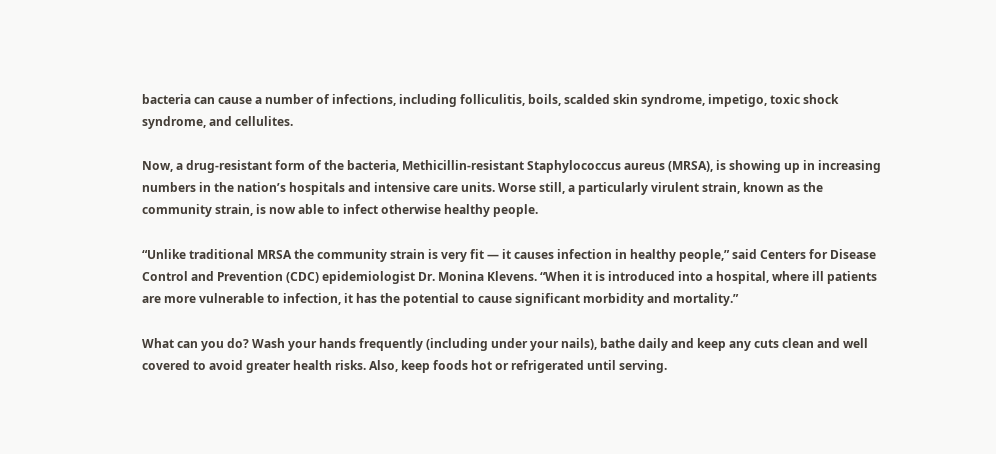bacteria can cause a number of infections, including folliculitis, boils, scalded skin syndrome, impetigo, toxic shock syndrome, and cellulites.

Now, a drug-resistant form of the bacteria, Methicillin-resistant Staphylococcus aureus (MRSA), is showing up in increasing numbers in the nation’s hospitals and intensive care units. Worse still, a particularly virulent strain, known as the community strain, is now able to infect otherwise healthy people.

“Unlike traditional MRSA the community strain is very fit — it causes infection in healthy people,” said Centers for Disease Control and Prevention (CDC) epidemiologist Dr. Monina Klevens. “When it is introduced into a hospital, where ill patients are more vulnerable to infection, it has the potential to cause significant morbidity and mortality.”

What can you do? Wash your hands frequently (including under your nails), bathe daily and keep any cuts clean and well covered to avoid greater health risks. Also, keep foods hot or refrigerated until serving.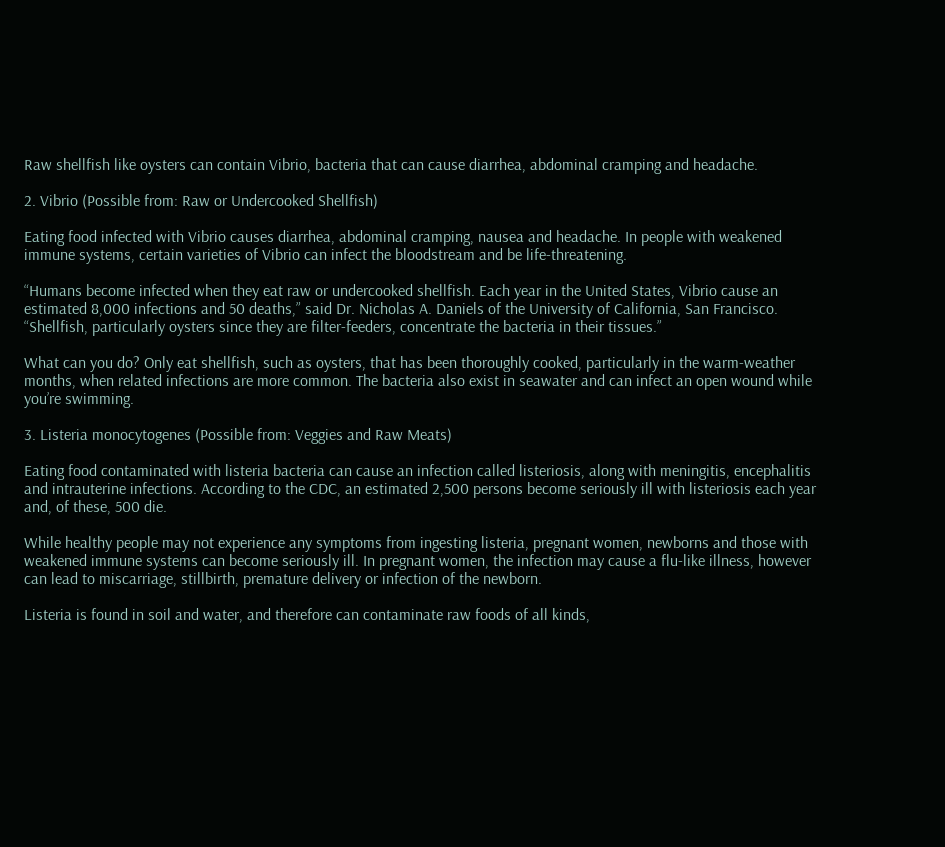Raw shellfish like oysters can contain Vibrio, bacteria that can cause diarrhea, abdominal cramping and headache.

2. Vibrio (Possible from: Raw or Undercooked Shellfish)

Eating food infected with Vibrio causes diarrhea, abdominal cramping, nausea and headache. In people with weakened immune systems, certain varieties of Vibrio can infect the bloodstream and be life-threatening.

“Humans become infected when they eat raw or undercooked shellfish. Each year in the United States, Vibrio cause an estimated 8,000 infections and 50 deaths,” said Dr. Nicholas A. Daniels of the University of California, San Francisco. “Shellfish, particularly oysters since they are filter-feeders, concentrate the bacteria in their tissues.”

What can you do? Only eat shellfish, such as oysters, that has been thoroughly cooked, particularly in the warm-weather months, when related infections are more common. The bacteria also exist in seawater and can infect an open wound while you’re swimming.

3. Listeria monocytogenes (Possible from: Veggies and Raw Meats)

Eating food contaminated with listeria bacteria can cause an infection called listeriosis, along with meningitis, encephalitis and intrauterine infections. According to the CDC, an estimated 2,500 persons become seriously ill with listeriosis each year and, of these, 500 die.

While healthy people may not experience any symptoms from ingesting listeria, pregnant women, newborns and those with weakened immune systems can become seriously ill. In pregnant women, the infection may cause a flu-like illness, however can lead to miscarriage, stillbirth, premature delivery or infection of the newborn.

Listeria is found in soil and water, and therefore can contaminate raw foods of all kinds,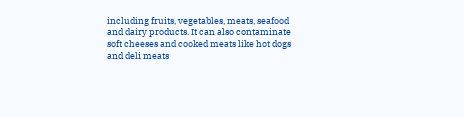including fruits, vegetables, meats, seafood and dairy products. It can also contaminate soft cheeses and cooked meats like hot dogs and deli meats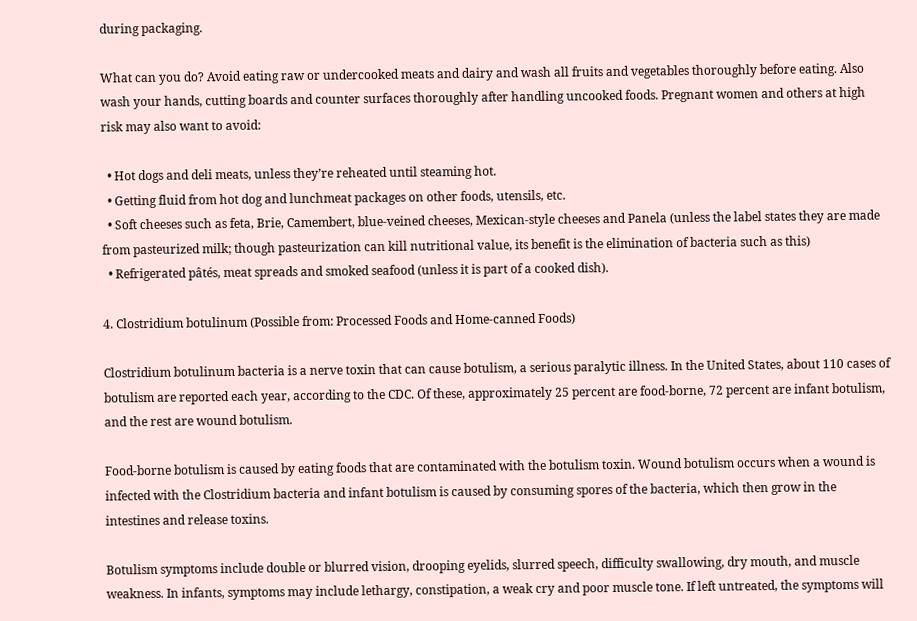during packaging.

What can you do? Avoid eating raw or undercooked meats and dairy and wash all fruits and vegetables thoroughly before eating. Also wash your hands, cutting boards and counter surfaces thoroughly after handling uncooked foods. Pregnant women and others at high risk may also want to avoid:

  • Hot dogs and deli meats, unless they’re reheated until steaming hot.
  • Getting fluid from hot dog and lunchmeat packages on other foods, utensils, etc.
  • Soft cheeses such as feta, Brie, Camembert, blue-veined cheeses, Mexican-style cheeses and Panela (unless the label states they are made from pasteurized milk; though pasteurization can kill nutritional value, its benefit is the elimination of bacteria such as this)
  • Refrigerated pâtés, meat spreads and smoked seafood (unless it is part of a cooked dish).

4. Clostridium botulinum (Possible from: Processed Foods and Home-canned Foods)

Clostridium botulinum bacteria is a nerve toxin that can cause botulism, a serious paralytic illness. In the United States, about 110 cases of botulism are reported each year, according to the CDC. Of these, approximately 25 percent are food-borne, 72 percent are infant botulism, and the rest are wound botulism.

Food-borne botulism is caused by eating foods that are contaminated with the botulism toxin. Wound botulism occurs when a wound is infected with the Clostridium bacteria and infant botulism is caused by consuming spores of the bacteria, which then grow in the intestines and release toxins.

Botulism symptoms include double or blurred vision, drooping eyelids, slurred speech, difficulty swallowing, dry mouth, and muscle weakness. In infants, symptoms may include lethargy, constipation, a weak cry and poor muscle tone. If left untreated, the symptoms will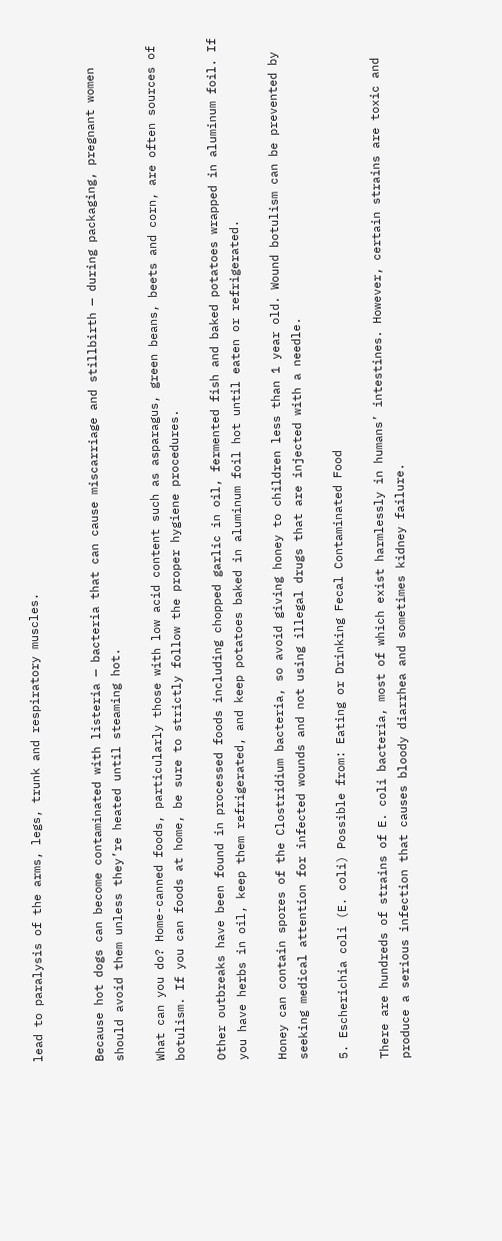lead to paralysis of the arms, legs, trunk and respiratory muscles.


Because hot dogs can become contaminated with listeria — bacteria that can cause miscarriage and stillbirth — during packaging, pregnant women should avoid them unless they’re heated until steaming hot.

What can you do? Home-canned foods, particularly those with low acid content such as asparagus, green beans, beets and corn, are often sources of botulism. If you can foods at home, be sure to strictly follow the proper hygiene procedures.

Other outbreaks have been found in processed foods including chopped garlic in oil, fermented fish and baked potatoes wrapped in aluminum foil. If you have herbs in oil, keep them refrigerated, and keep potatoes baked in aluminum foil hot until eaten or refrigerated.

Honey can contain spores of the Clostridium bacteria, so avoid giving honey to children less than 1 year old. Wound botulism can be prevented by seeking medical attention for infected wounds and not using illegal drugs that are injected with a needle.

5. Escherichia coli (E. coli) Possible from: Eating or Drinking Fecal Contaminated Food

There are hundreds of strains of E. coli bacteria, most of which exist harmlessly in humans’ intestines. However, certain strains are toxic and produce a serious infection that causes bloody diarrhea and sometimes kidney failure.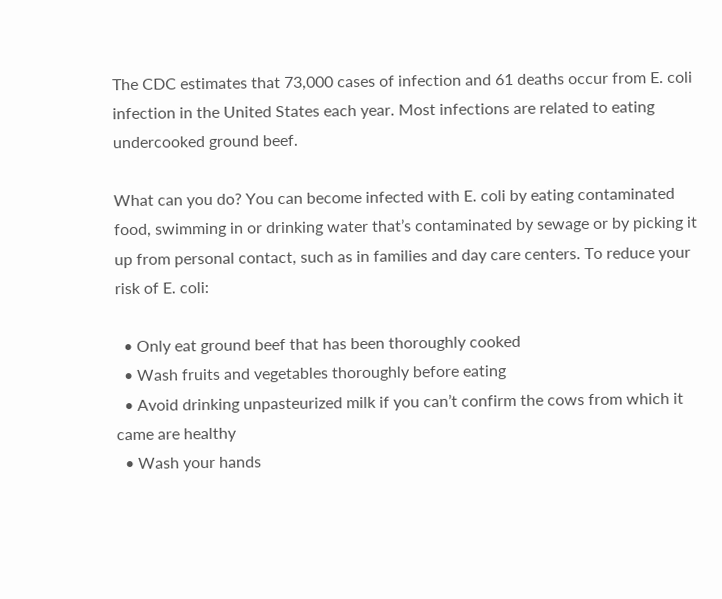The CDC estimates that 73,000 cases of infection and 61 deaths occur from E. coli infection in the United States each year. Most infections are related to eating undercooked ground beef.

What can you do? You can become infected with E. coli by eating contaminated food, swimming in or drinking water that’s contaminated by sewage or by picking it up from personal contact, such as in families and day care centers. To reduce your risk of E. coli:

  • Only eat ground beef that has been thoroughly cooked
  • Wash fruits and vegetables thoroughly before eating
  • Avoid drinking unpasteurized milk if you can’t confirm the cows from which it came are healthy
  • Wash your hands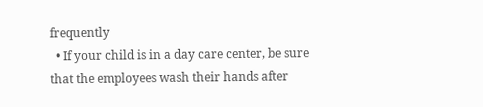frequently
  • If your child is in a day care center, be sure that the employees wash their hands after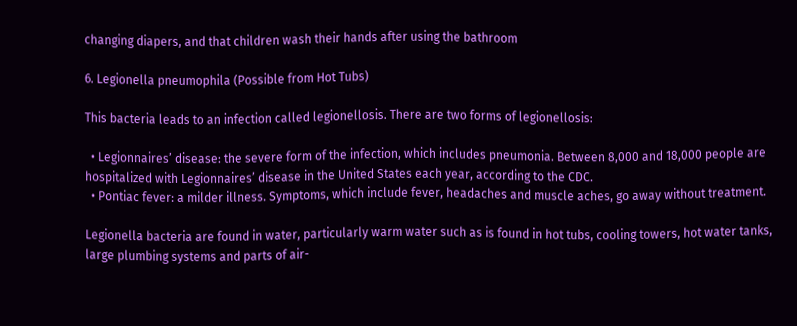changing diapers, and that children wash their hands after using the bathroom

6. Legionella pneumophila (Possible from Hot Tubs)

This bacteria leads to an infection called legionellosis. There are two forms of legionellosis:

  • Legionnaires’ disease: the severe form of the infection, which includes pneumonia. Between 8,000 and 18,000 people are hospitalized with Legionnaires’ disease in the United States each year, according to the CDC.
  • Pontiac fever: a milder illness. Symptoms, which include fever, headaches and muscle aches, go away without treatment.

Legionella bacteria are found in water, particularly warm water such as is found in hot tubs, cooling towers, hot water tanks, large plumbing systems and parts of air-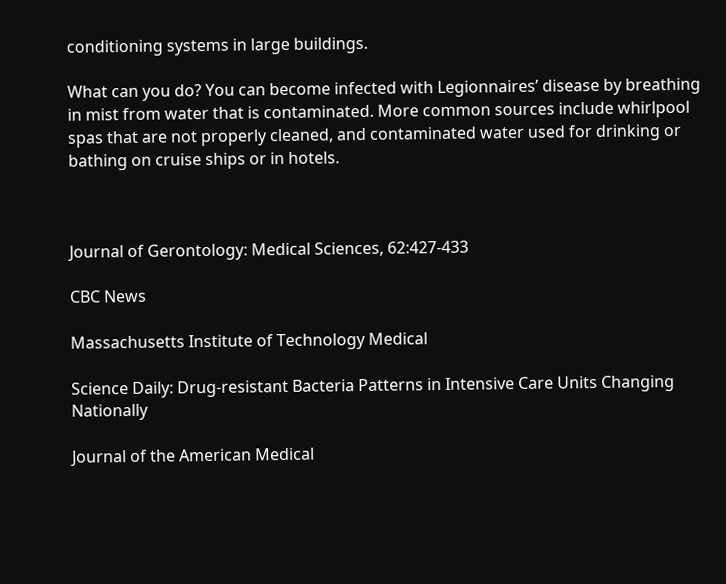conditioning systems in large buildings.

What can you do? You can become infected with Legionnaires’ disease by breathing in mist from water that is contaminated. More common sources include whirlpool spas that are not properly cleaned, and contaminated water used for drinking or bathing on cruise ships or in hotels.



Journal of Gerontology: Medical Sciences, 62:427-433

CBC News

Massachusetts Institute of Technology Medical

Science Daily: Drug-resistant Bacteria Patterns in Intensive Care Units Changing Nationally

Journal of the American Medical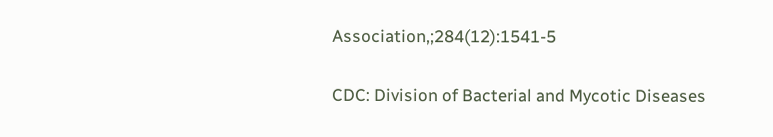Association,;284(12):1541-5

CDC: Division of Bacterial and Mycotic Diseases